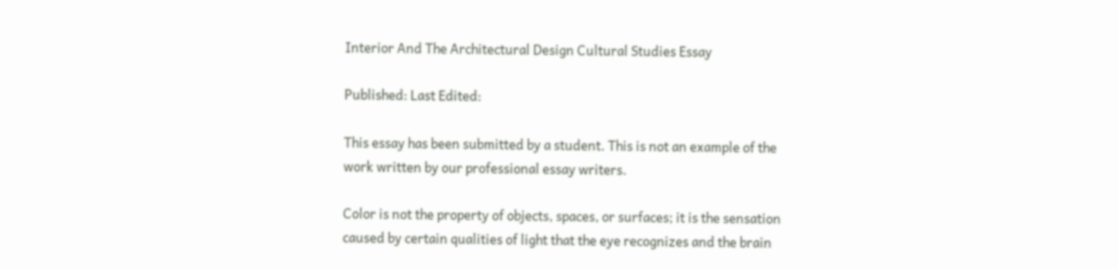Interior And The Architectural Design Cultural Studies Essay

Published: Last Edited:

This essay has been submitted by a student. This is not an example of the work written by our professional essay writers.

Color is not the property of objects, spaces, or surfaces; it is the sensation caused by certain qualities of light that the eye recognizes and the brain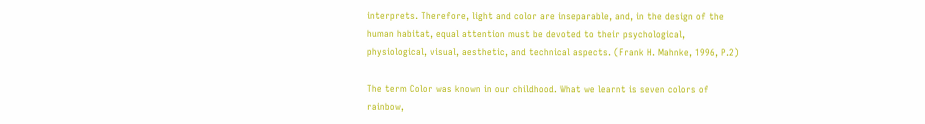interprets. Therefore, light and color are inseparable, and, in the design of the human habitat, equal attention must be devoted to their psychological, physiological, visual, aesthetic, and technical aspects. (Frank H. Mahnke, 1996, P.2)

The term Color was known in our childhood. What we learnt is seven colors of rainbow,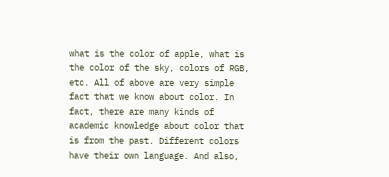what is the color of apple, what is the color of the sky, colors of RGB, etc. All of above are very simple fact that we know about color. In fact, there are many kinds of academic knowledge about color that is from the past. Different colors have their own language. And also,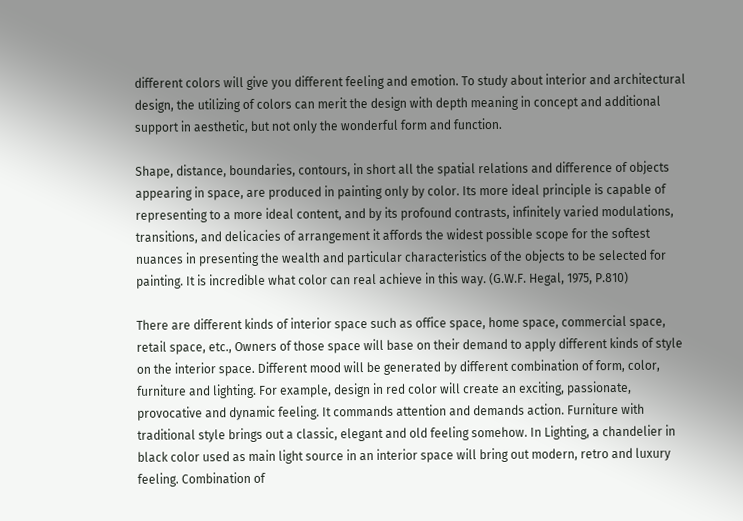different colors will give you different feeling and emotion. To study about interior and architectural design, the utilizing of colors can merit the design with depth meaning in concept and additional support in aesthetic, but not only the wonderful form and function.

Shape, distance, boundaries, contours, in short all the spatial relations and difference of objects appearing in space, are produced in painting only by color. Its more ideal principle is capable of representing to a more ideal content, and by its profound contrasts, infinitely varied modulations, transitions, and delicacies of arrangement it affords the widest possible scope for the softest nuances in presenting the wealth and particular characteristics of the objects to be selected for painting. It is incredible what color can real achieve in this way. (G.W.F. Hegal, 1975, P.810)

There are different kinds of interior space such as office space, home space, commercial space, retail space, etc., Owners of those space will base on their demand to apply different kinds of style on the interior space. Different mood will be generated by different combination of form, color, furniture and lighting. For example, design in red color will create an exciting, passionate, provocative and dynamic feeling. It commands attention and demands action. Furniture with traditional style brings out a classic, elegant and old feeling somehow. In Lighting, a chandelier in black color used as main light source in an interior space will bring out modern, retro and luxury feeling. Combination of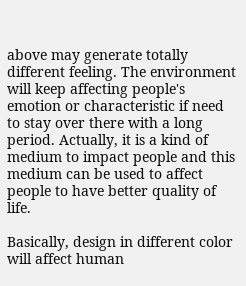above may generate totally different feeling. The environment will keep affecting people's emotion or characteristic if need to stay over there with a long period. Actually, it is a kind of medium to impact people and this medium can be used to affect people to have better quality of life.

Basically, design in different color will affect human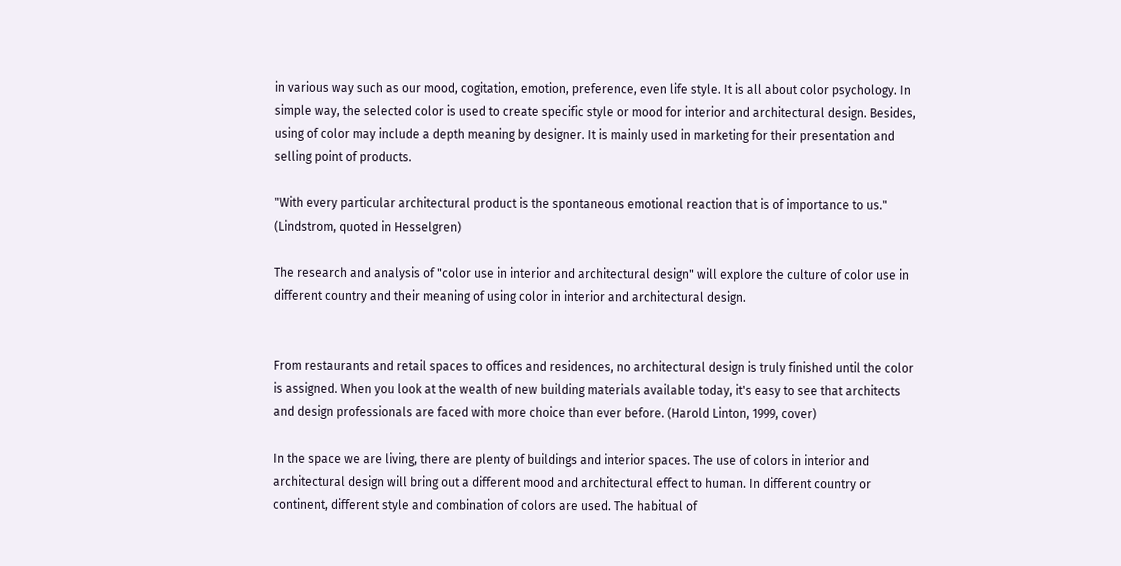in various way such as our mood, cogitation, emotion, preference, even life style. It is all about color psychology. In simple way, the selected color is used to create specific style or mood for interior and architectural design. Besides, using of color may include a depth meaning by designer. It is mainly used in marketing for their presentation and selling point of products.

"With every particular architectural product is the spontaneous emotional reaction that is of importance to us." (Lindstrom, quoted in Hesselgren)

The research and analysis of "color use in interior and architectural design" will explore the culture of color use in different country and their meaning of using color in interior and architectural design.


From restaurants and retail spaces to offices and residences, no architectural design is truly finished until the color is assigned. When you look at the wealth of new building materials available today, it's easy to see that architects and design professionals are faced with more choice than ever before. (Harold Linton, 1999, cover)

In the space we are living, there are plenty of buildings and interior spaces. The use of colors in interior and architectural design will bring out a different mood and architectural effect to human. In different country or continent, different style and combination of colors are used. The habitual of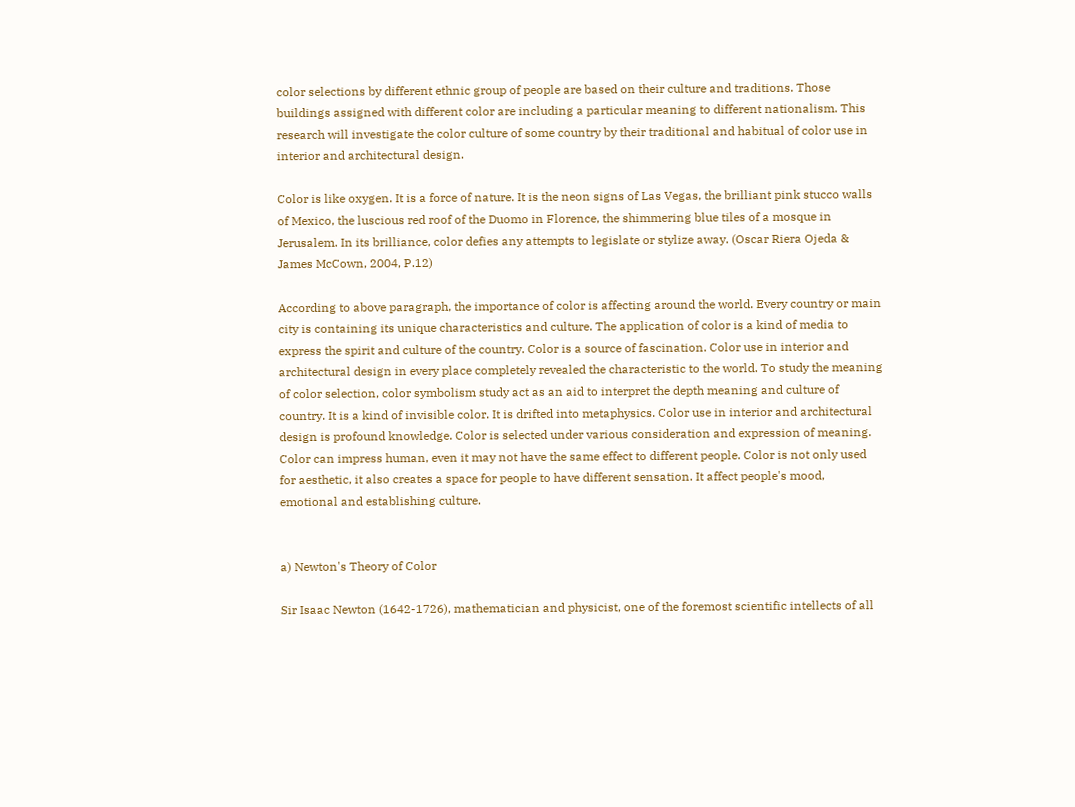color selections by different ethnic group of people are based on their culture and traditions. Those buildings assigned with different color are including a particular meaning to different nationalism. This research will investigate the color culture of some country by their traditional and habitual of color use in interior and architectural design.

Color is like oxygen. It is a force of nature. It is the neon signs of Las Vegas, the brilliant pink stucco walls of Mexico, the luscious red roof of the Duomo in Florence, the shimmering blue tiles of a mosque in Jerusalem. In its brilliance, color defies any attempts to legislate or stylize away. (Oscar Riera Ojeda & James McCown, 2004, P.12)

According to above paragraph, the importance of color is affecting around the world. Every country or main city is containing its unique characteristics and culture. The application of color is a kind of media to express the spirit and culture of the country. Color is a source of fascination. Color use in interior and architectural design in every place completely revealed the characteristic to the world. To study the meaning of color selection, color symbolism study act as an aid to interpret the depth meaning and culture of country. It is a kind of invisible color. It is drifted into metaphysics. Color use in interior and architectural design is profound knowledge. Color is selected under various consideration and expression of meaning. Color can impress human, even it may not have the same effect to different people. Color is not only used for aesthetic, it also creates a space for people to have different sensation. It affect people's mood, emotional and establishing culture.


a) Newton's Theory of Color

Sir Isaac Newton (1642-1726), mathematician and physicist, one of the foremost scientific intellects of all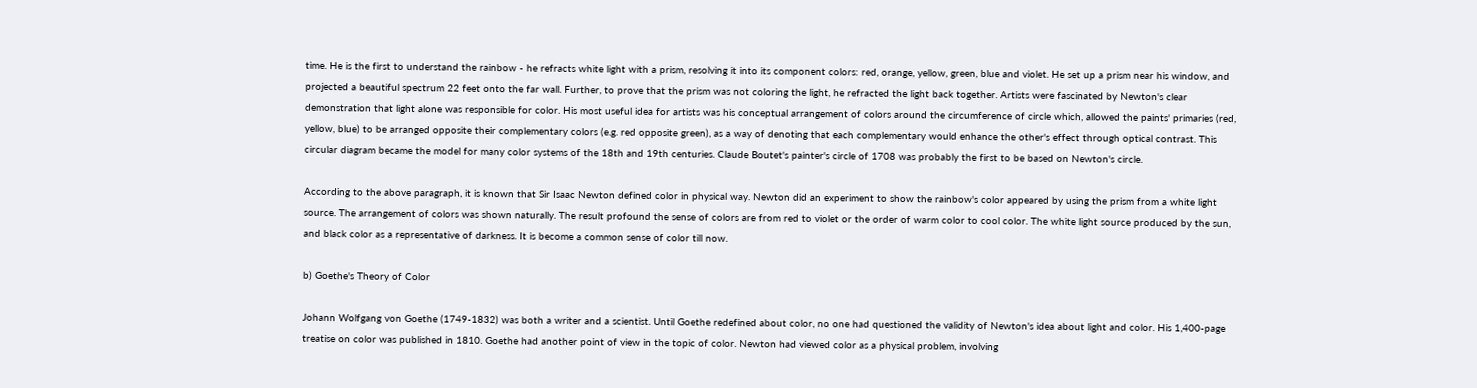time. He is the first to understand the rainbow - he refracts white light with a prism, resolving it into its component colors: red, orange, yellow, green, blue and violet. He set up a prism near his window, and projected a beautiful spectrum 22 feet onto the far wall. Further, to prove that the prism was not coloring the light, he refracted the light back together. Artists were fascinated by Newton's clear demonstration that light alone was responsible for color. His most useful idea for artists was his conceptual arrangement of colors around the circumference of circle which, allowed the paints' primaries (red, yellow, blue) to be arranged opposite their complementary colors (e.g. red opposite green), as a way of denoting that each complementary would enhance the other's effect through optical contrast. This circular diagram became the model for many color systems of the 18th and 19th centuries. Claude Boutet's painter's circle of 1708 was probably the first to be based on Newton's circle.

According to the above paragraph, it is known that Sir Isaac Newton defined color in physical way. Newton did an experiment to show the rainbow's color appeared by using the prism from a white light source. The arrangement of colors was shown naturally. The result profound the sense of colors are from red to violet or the order of warm color to cool color. The white light source produced by the sun, and black color as a representative of darkness. It is become a common sense of color till now.

b) Goethe's Theory of Color

Johann Wolfgang von Goethe (1749-1832) was both a writer and a scientist. Until Goethe redefined about color, no one had questioned the validity of Newton's idea about light and color. His 1,400-page treatise on color was published in 1810. Goethe had another point of view in the topic of color. Newton had viewed color as a physical problem, involving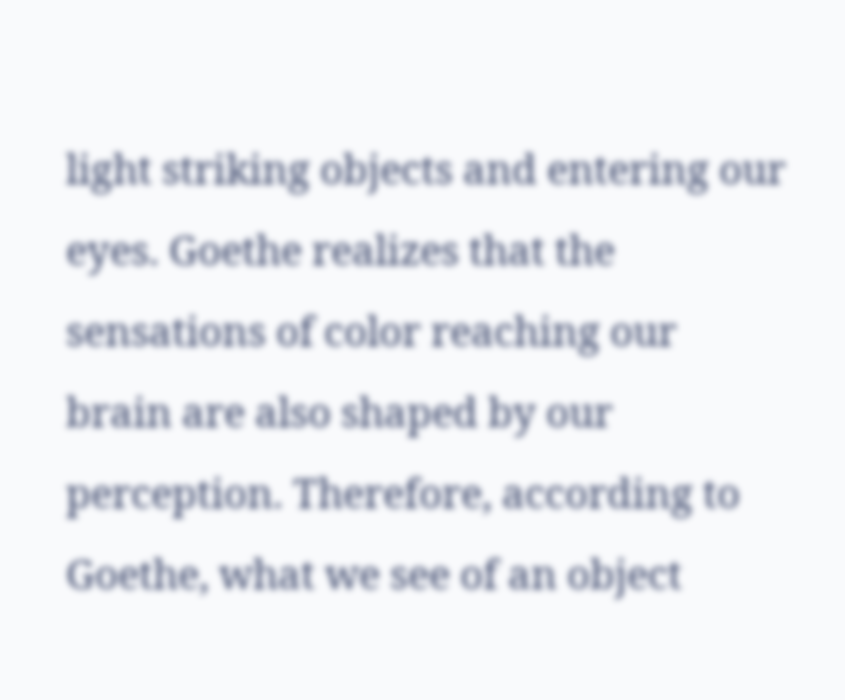light striking objects and entering our eyes. Goethe realizes that the sensations of color reaching our brain are also shaped by our perception. Therefore, according to Goethe, what we see of an object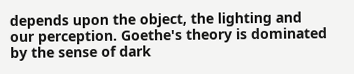depends upon the object, the lighting and our perception. Goethe's theory is dominated by the sense of dark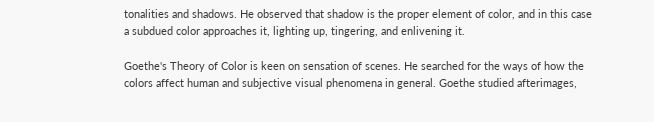tonalities and shadows. He observed that shadow is the proper element of color, and in this case a subdued color approaches it, lighting up, tingering, and enlivening it.

Goethe's Theory of Color is keen on sensation of scenes. He searched for the ways of how the colors affect human and subjective visual phenomena in general. Goethe studied afterimages,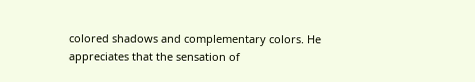colored shadows and complementary colors. He appreciates that the sensation of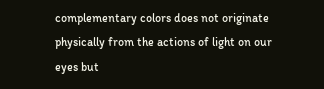complementary colors does not originate physically from the actions of light on our eyes but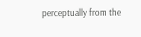perceptually from the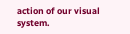action of our visual system.